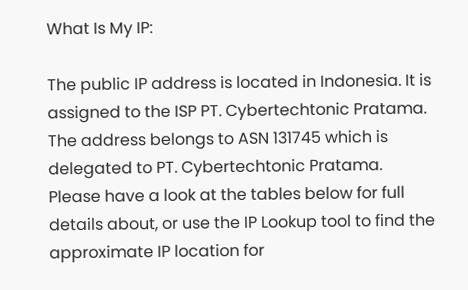What Is My IP:

The public IP address is located in Indonesia. It is assigned to the ISP PT. Cybertechtonic Pratama. The address belongs to ASN 131745 which is delegated to PT. Cybertechtonic Pratama.
Please have a look at the tables below for full details about, or use the IP Lookup tool to find the approximate IP location for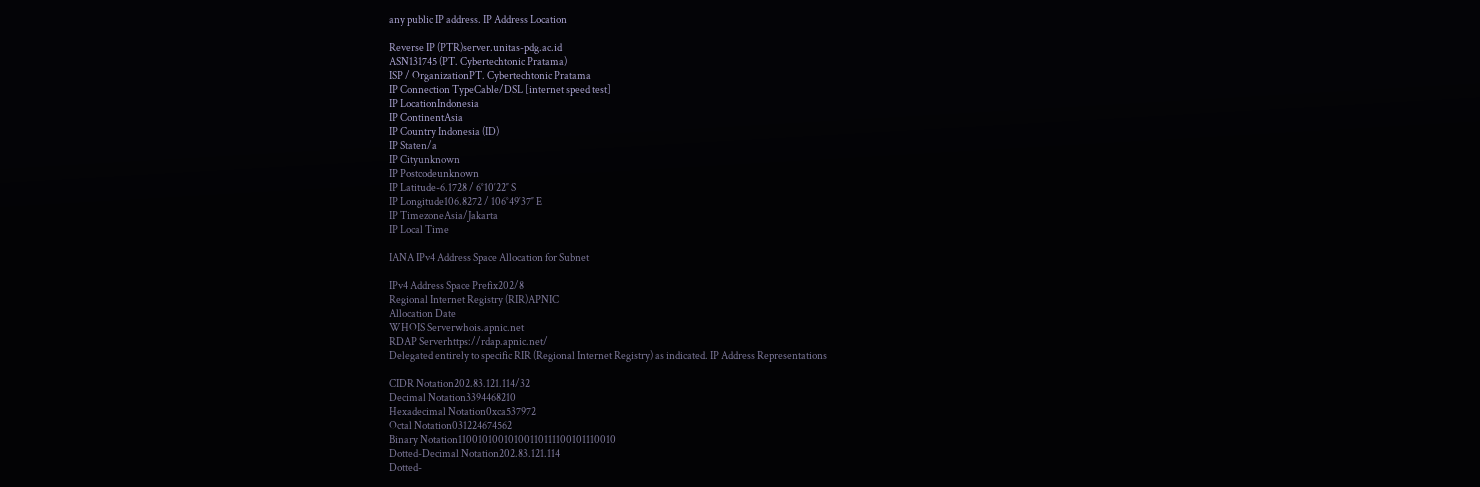any public IP address. IP Address Location

Reverse IP (PTR)server.unitas-pdg.ac.id
ASN131745 (PT. Cybertechtonic Pratama)
ISP / OrganizationPT. Cybertechtonic Pratama
IP Connection TypeCable/DSL [internet speed test]
IP LocationIndonesia
IP ContinentAsia
IP Country Indonesia (ID)
IP Staten/a
IP Cityunknown
IP Postcodeunknown
IP Latitude-6.1728 / 6°10′22″ S
IP Longitude106.8272 / 106°49′37″ E
IP TimezoneAsia/Jakarta
IP Local Time

IANA IPv4 Address Space Allocation for Subnet

IPv4 Address Space Prefix202/8
Regional Internet Registry (RIR)APNIC
Allocation Date
WHOIS Serverwhois.apnic.net
RDAP Serverhttps://rdap.apnic.net/
Delegated entirely to specific RIR (Regional Internet Registry) as indicated. IP Address Representations

CIDR Notation202.83.121.114/32
Decimal Notation3394468210
Hexadecimal Notation0xca537972
Octal Notation031224674562
Binary Notation11001010010100110111100101110010
Dotted-Decimal Notation202.83.121.114
Dotted-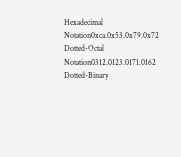Hexadecimal Notation0xca.0x53.0x79.0x72
Dotted-Octal Notation0312.0123.0171.0162
Dotted-Binary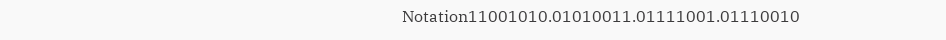Notation11001010.01010011.01111001.01110010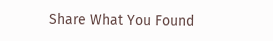Share What You Found